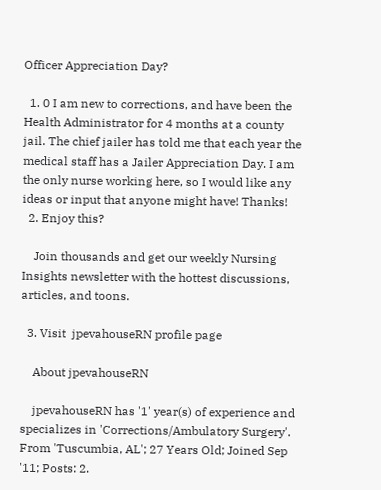Officer Appreciation Day?

  1. 0 I am new to corrections, and have been the Health Administrator for 4 months at a county jail. The chief jailer has told me that each year the medical staff has a Jailer Appreciation Day. I am the only nurse working here, so I would like any ideas or input that anyone might have! Thanks!
  2. Enjoy this?

    Join thousands and get our weekly Nursing Insights newsletter with the hottest discussions, articles, and toons.

  3. Visit  jpevahouseRN profile page

    About jpevahouseRN

    jpevahouseRN has '1' year(s) of experience and specializes in 'Corrections/Ambulatory Surgery'. From 'Tuscumbia, AL'; 27 Years Old; Joined Sep '11; Posts: 2.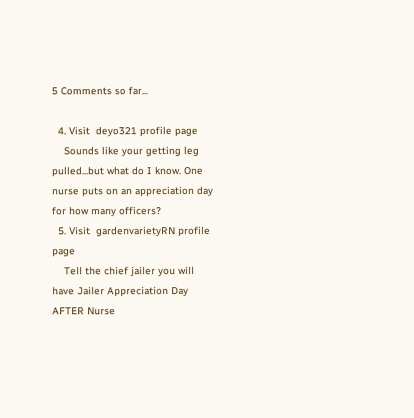5 Comments so far...

  4. Visit  deyo321 profile page
    Sounds like your getting leg pulled...but what do I know. One nurse puts on an appreciation day for how many officers?
  5. Visit  gardenvarietyRN profile page
    Tell the chief jailer you will have Jailer Appreciation Day AFTER Nurse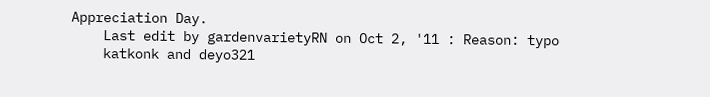Appreciation Day.
    Last edit by gardenvarietyRN on Oct 2, '11 : Reason: typo
    katkonk and deyo321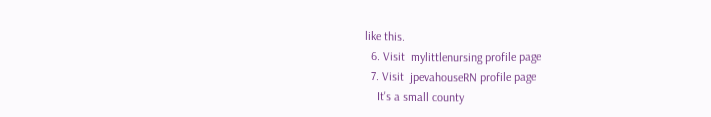like this.
  6. Visit  mylittlenursing profile page
  7. Visit  jpevahouseRN profile page
    It's a small county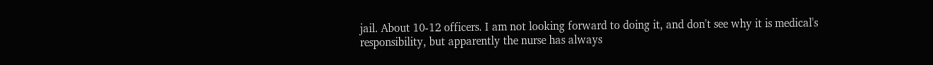jail. About 10-12 officers. I am not looking forward to doing it, and don't see why it is medical's responsibility, but apparently the nurse has always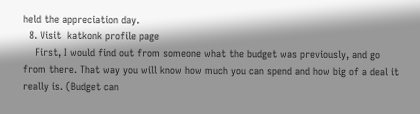held the appreciation day.
  8. Visit  katkonk profile page
    First, I would find out from someone what the budget was previously, and go from there. That way you will know how much you can spend and how big of a deal it really is. (Budget can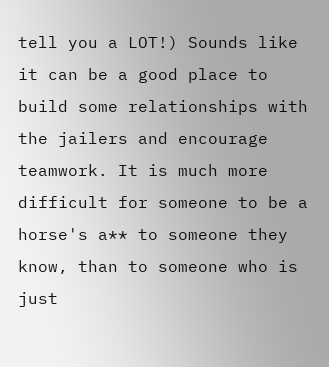tell you a LOT!) Sounds like it can be a good place to build some relationships with the jailers and encourage teamwork. It is much more difficult for someone to be a horse's a** to someone they know, than to someone who is just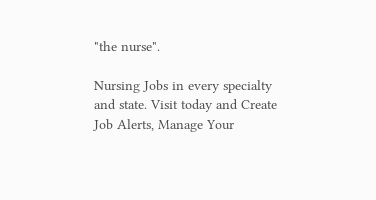"the nurse".

Nursing Jobs in every specialty and state. Visit today and Create Job Alerts, Manage Your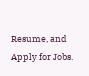Resume, and Apply for Jobs.